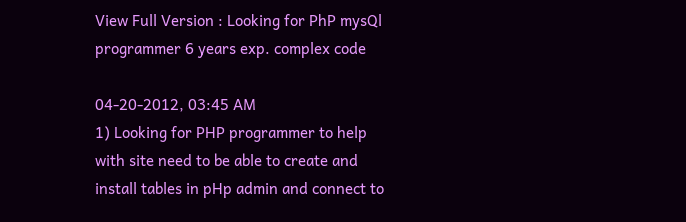View Full Version : Looking for PhP mysQl programmer 6 years exp. complex code

04-20-2012, 03:45 AM
1) Looking for PHP programmer to help with site need to be able to create and install tables in pHp admin and connect to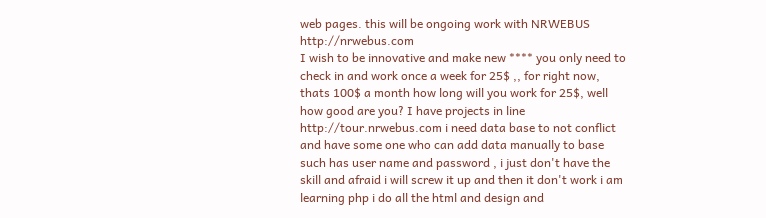web pages. this will be ongoing work with NRWEBUS http://nrwebus.com
I wish to be innovative and make new **** you only need to check in and work once a week for 25$ ,, for right now, thats 100$ a month how long will you work for 25$, well how good are you? I have projects in line
http://tour.nrwebus.com i need data base to not conflict and have some one who can add data manually to base such has user name and password , i just don't have the skill and afraid i will screw it up and then it don't work i am learning php i do all the html and design and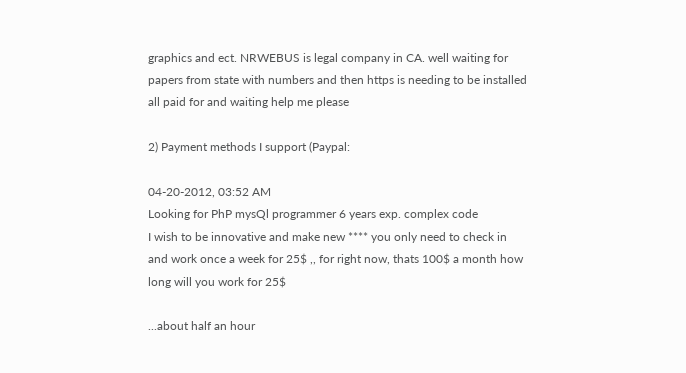graphics and ect. NRWEBUS is legal company in CA. well waiting for papers from state with numbers and then https is needing to be installed all paid for and waiting help me please

2) Payment methods I support (Paypal:

04-20-2012, 03:52 AM
Looking for PhP mysQl programmer 6 years exp. complex code
I wish to be innovative and make new **** you only need to check in and work once a week for 25$ ,, for right now, thats 100$ a month how long will you work for 25$

...about half an hour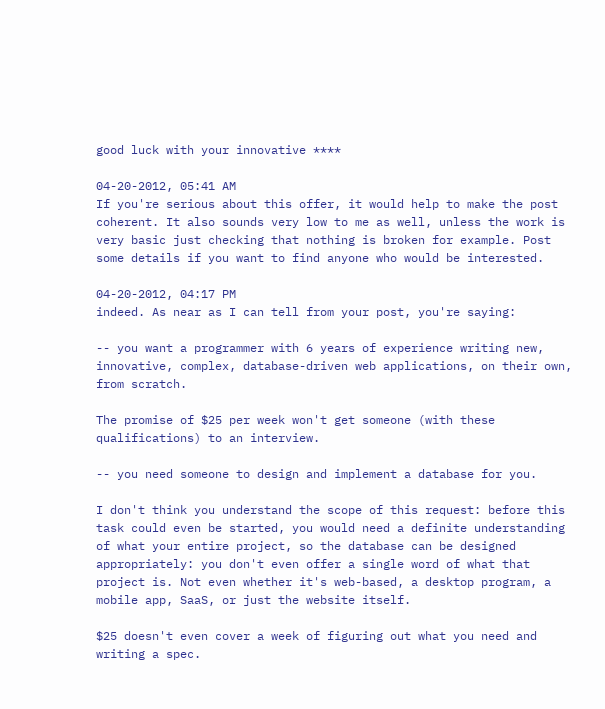good luck with your innovative ****

04-20-2012, 05:41 AM
If you're serious about this offer, it would help to make the post coherent. It also sounds very low to me as well, unless the work is very basic just checking that nothing is broken for example. Post some details if you want to find anyone who would be interested.

04-20-2012, 04:17 PM
indeed. As near as I can tell from your post, you're saying:

-- you want a programmer with 6 years of experience writing new, innovative, complex, database-driven web applications, on their own, from scratch.

The promise of $25 per week won't get someone (with these qualifications) to an interview.

-- you need someone to design and implement a database for you.

I don't think you understand the scope of this request: before this task could even be started, you would need a definite understanding of what your entire project, so the database can be designed appropriately: you don't even offer a single word of what that project is. Not even whether it's web-based, a desktop program, a mobile app, SaaS, or just the website itself.

$25 doesn't even cover a week of figuring out what you need and writing a spec.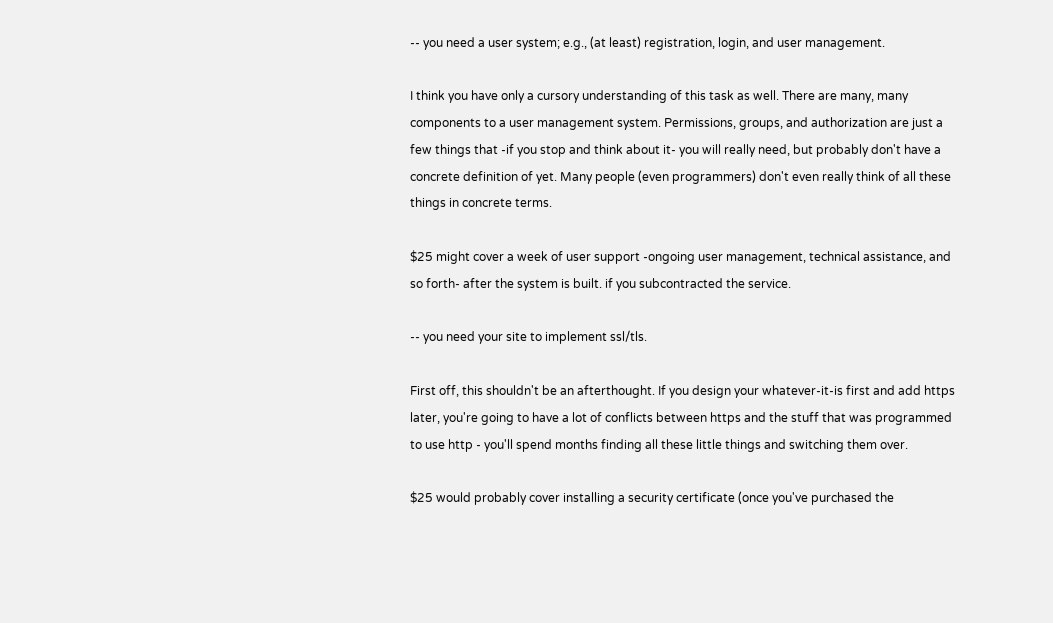-- you need a user system; e.g., (at least) registration, login, and user management.

I think you have only a cursory understanding of this task as well. There are many, many components to a user management system. Permissions, groups, and authorization are just a few things that -if you stop and think about it- you will really need, but probably don't have a concrete definition of yet. Many people (even programmers) don't even really think of all these things in concrete terms.

$25 might cover a week of user support -ongoing user management, technical assistance, and so forth- after the system is built. if you subcontracted the service.

-- you need your site to implement ssl/tls.

First off, this shouldn't be an afterthought. If you design your whatever-it-is first and add https later, you're going to have a lot of conflicts between https and the stuff that was programmed to use http - you'll spend months finding all these little things and switching them over.

$25 would probably cover installing a security certificate (once you've purchased the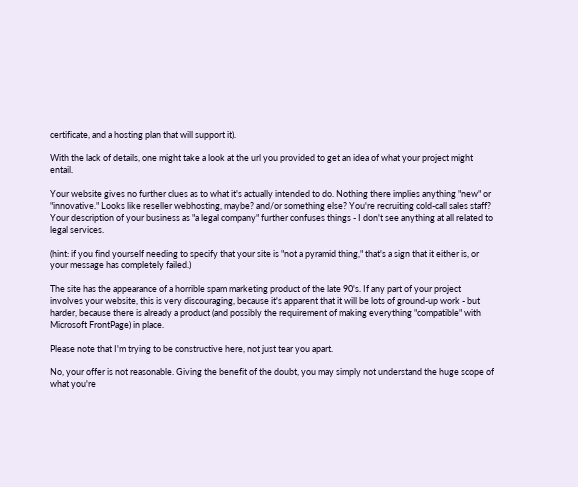certificate, and a hosting plan that will support it).

With the lack of details, one might take a look at the url you provided to get an idea of what your project might entail.

Your website gives no further clues as to what it's actually intended to do. Nothing there implies anything "new" or "innovative." Looks like reseller webhosting, maybe? and/or something else? You're recruiting cold-call sales staff? Your description of your business as "a legal company" further confuses things - I don't see anything at all related to legal services.

(hint: if you find yourself needing to specify that your site is "not a pyramid thing," that's a sign that it either is, or your message has completely failed.)

The site has the appearance of a horrible spam marketing product of the late 90's. If any part of your project involves your website, this is very discouraging, because it's apparent that it will be lots of ground-up work - but harder, because there is already a product (and possibly the requirement of making everything "compatible" with Microsoft FrontPage) in place.

Please note that I'm trying to be constructive here, not just tear you apart.

No, your offer is not reasonable. Giving the benefit of the doubt, you may simply not understand the huge scope of what you're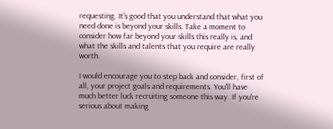requesting. It's good that you understand that what you need done is beyond your skills. Take a moment to consider how far beyond your skills this really is, and what the skills and talents that you require are really worth.

I would encourage you to step back and consider, first of all, your project goals and requirements. You'll have much better luck recruiting someone this way. If you're serious about making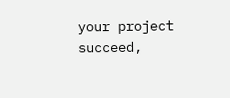your project succeed,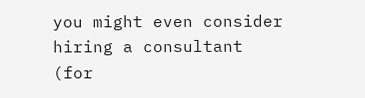you might even consider hiring a consultant (for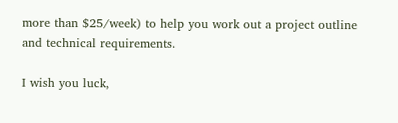more than $25/week) to help you work out a project outline and technical requirements.

I wish you luck,